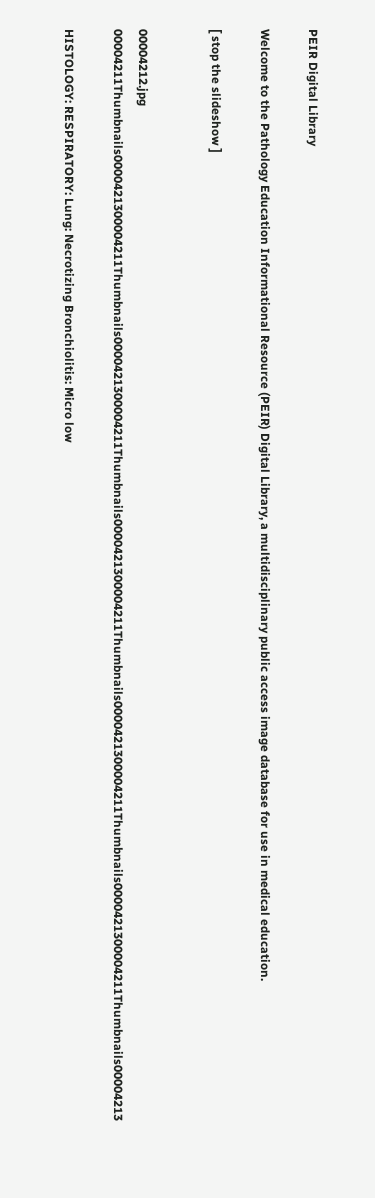PEIR Digital Library

Welcome to the Pathology Education Informational Resource (PEIR) Digital Library, a multidisciplinary public access image database for use in medical education.

[ stop the slideshow ]


00004212.jpg 00004211Thumbnails0000421300004211Thumbnails0000421300004211Thumbnails0000421300004211Thumbnails0000421300004211Thumbnails0000421300004211Thumbnails00004213

HISTOLOGY: RESPIRATORY: Lung: Necrotizing Bronchiolitis: Micro low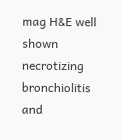mag H&E well shown necrotizing bronchiolitis and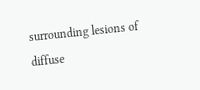surrounding lesions of diffuse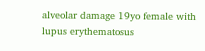alveolar damage 19yo female with lupus erythematosus